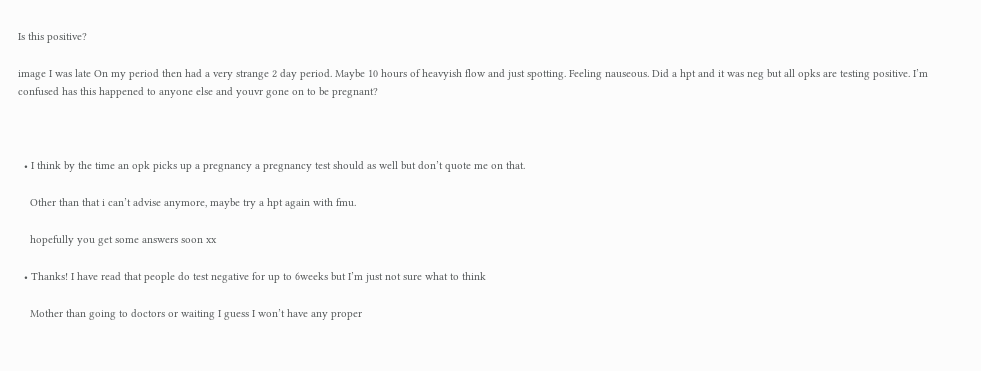Is this positive?

image I was late On my period then had a very strange 2 day period. Maybe 10 hours of heavyish flow and just spotting. Feeling nauseous. Did a hpt and it was neg but all opks are testing positive. I’m confused has this happened to anyone else and youvr gone on to be pregnant?



  • I think by the time an opk picks up a pregnancy a pregnancy test should as well but don’t quote me on that.

    Other than that i can’t advise anymore, maybe try a hpt again with fmu.

    hopefully you get some answers soon xx

  • Thanks! I have read that people do test negative for up to 6weeks but I’m just not sure what to think

    Mother than going to doctors or waiting I guess I won’t have any proper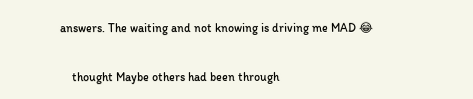answers. The waiting and not knowing is driving me MAD 😂

    thought Maybe others had been through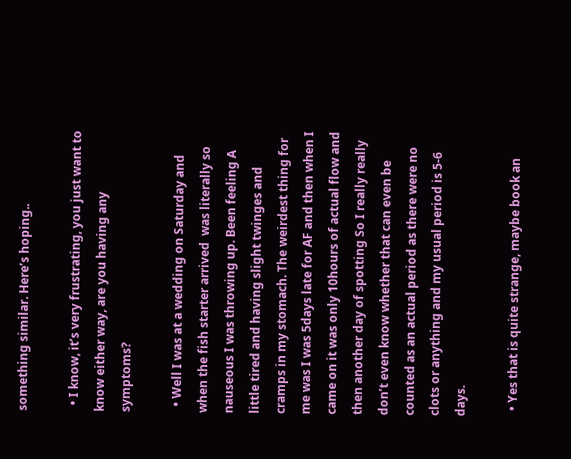something similar. Here’s hoping..

  • I know, it’s very frustrating, you just want to know either way, are you having any symptoms?

  • Well I was at a wedding on Saturday and when the fish starter arrived  was literally so nauseous I was throwing up. Been feeling A little tired and having slight twinges and cramps in my stomach. The weirdest thing for me was I was 5days late for AF and then when I came on it was only 10hours of actual flow and then another day of spotting So I really really don’t even know whether that can even be counted as an actual period as there were no clots or anything and my usual period is 5-6 days.

  • Yes that is quite strange, maybe book an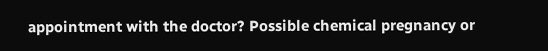appointment with the doctor? Possible chemical pregnancy or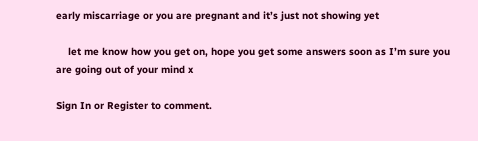early miscarriage or you are pregnant and it’s just not showing yet

    let me know how you get on, hope you get some answers soon as I’m sure you are going out of your mind x

Sign In or Register to comment.